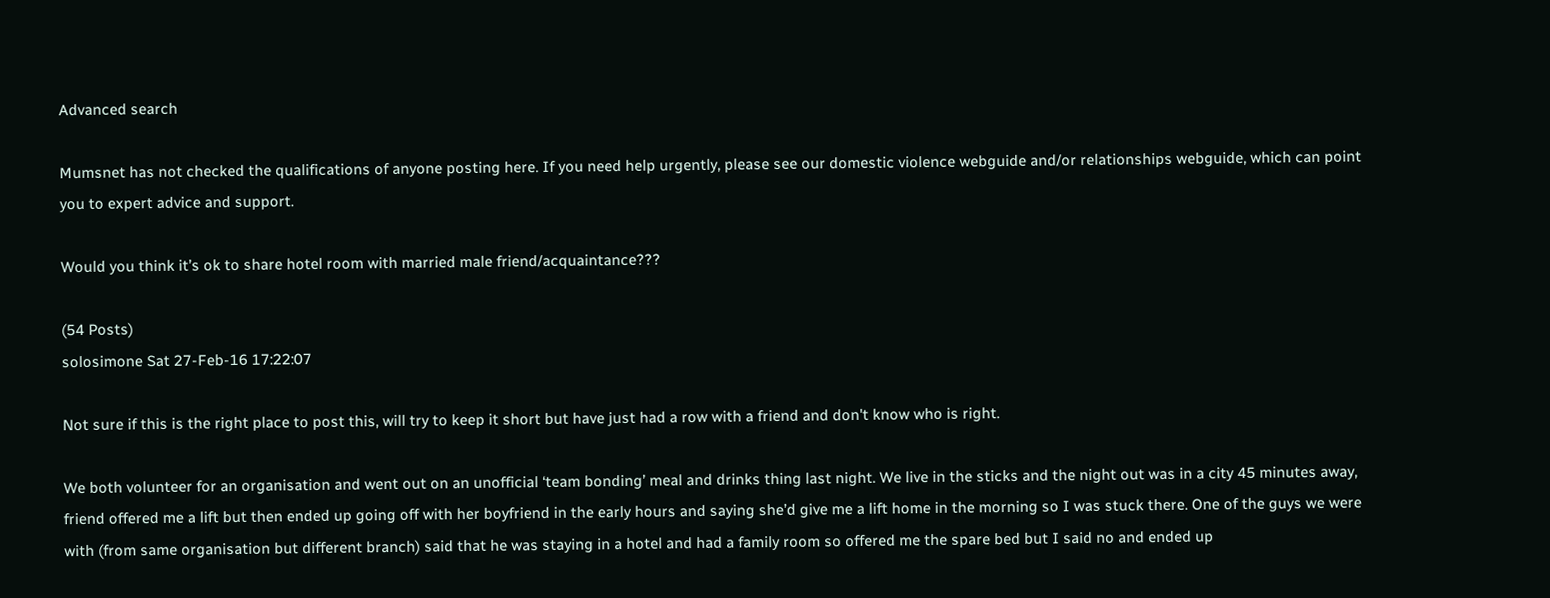Advanced search

Mumsnet has not checked the qualifications of anyone posting here. If you need help urgently, please see our domestic violence webguide and/or relationships webguide, which can point you to expert advice and support.

Would you think it’s ok to share hotel room with married male friend/acquaintance???

(54 Posts)
solosimone Sat 27-Feb-16 17:22:07

Not sure if this is the right place to post this, will try to keep it short but have just had a row with a friend and don't know who is right.

We both volunteer for an organisation and went out on an unofficial ‘team bonding’ meal and drinks thing last night. We live in the sticks and the night out was in a city 45 minutes away, friend offered me a lift but then ended up going off with her boyfriend in the early hours and saying she’d give me a lift home in the morning so I was stuck there. One of the guys we were with (from same organisation but different branch) said that he was staying in a hotel and had a family room so offered me the spare bed but I said no and ended up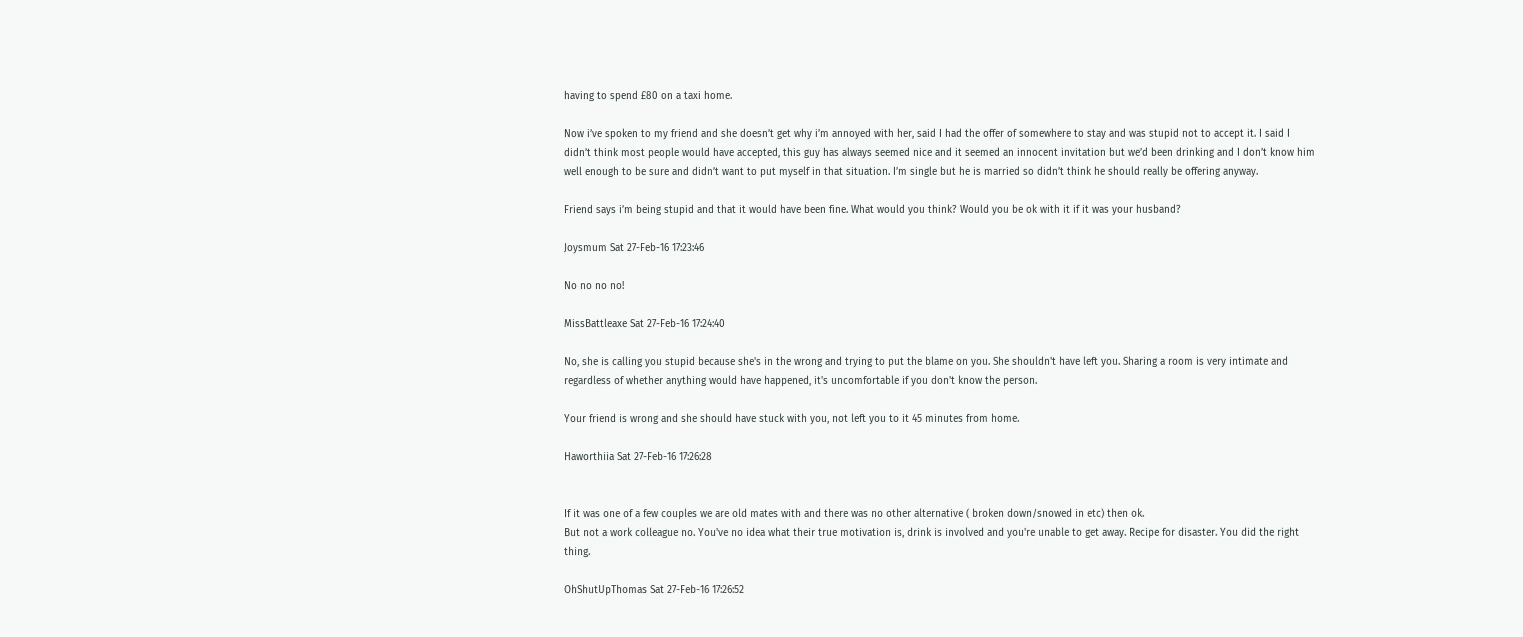having to spend £80 on a taxi home.

Now i’ve spoken to my friend and she doesn’t get why i’m annoyed with her, said I had the offer of somewhere to stay and was stupid not to accept it. I said I didn’t think most people would have accepted, this guy has always seemed nice and it seemed an innocent invitation but we’d been drinking and I don’t know him well enough to be sure and didn’t want to put myself in that situation. I’m single but he is married so didn’t think he should really be offering anyway.

Friend says i’m being stupid and that it would have been fine. What would you think? Would you be ok with it if it was your husband?

Joysmum Sat 27-Feb-16 17:23:46

No no no no!

MissBattleaxe Sat 27-Feb-16 17:24:40

No, she is calling you stupid because she's in the wrong and trying to put the blame on you. She shouldn't have left you. Sharing a room is very intimate and regardless of whether anything would have happened, it's uncomfortable if you don't know the person.

Your friend is wrong and she should have stuck with you, not left you to it 45 minutes from home.

Haworthiia Sat 27-Feb-16 17:26:28


If it was one of a few couples we are old mates with and there was no other alternative ( broken down/snowed in etc) then ok.
But not a work colleague no. You've no idea what their true motivation is, drink is involved and you're unable to get away. Recipe for disaster. You did the right thing.

OhShutUpThomas Sat 27-Feb-16 17:26:52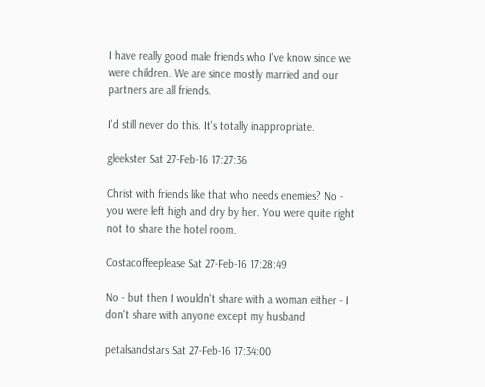I have really good male friends who I've know since we were children. We are since mostly married and our partners are all friends.

I'd still never do this. It's totally inappropriate.

gleekster Sat 27-Feb-16 17:27:36

Christ with friends like that who needs enemies? No - you were left high and dry by her. You were quite right not to share the hotel room.

Costacoffeeplease Sat 27-Feb-16 17:28:49

No - but then I wouldn't share with a woman either - I don't share with anyone except my husband

petalsandstars Sat 27-Feb-16 17:34:00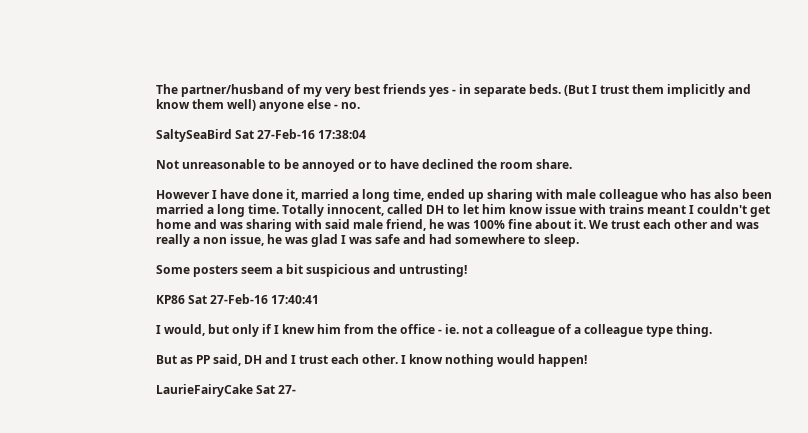The partner/husband of my very best friends yes - in separate beds. (But I trust them implicitly and know them well) anyone else - no.

SaltySeaBird Sat 27-Feb-16 17:38:04

Not unreasonable to be annoyed or to have declined the room share.

However I have done it, married a long time, ended up sharing with male colleague who has also been married a long time. Totally innocent, called DH to let him know issue with trains meant I couldn't get home and was sharing with said male friend, he was 100% fine about it. We trust each other and was really a non issue, he was glad I was safe and had somewhere to sleep.

Some posters seem a bit suspicious and untrusting!

KP86 Sat 27-Feb-16 17:40:41

I would, but only if I knew him from the office - ie. not a colleague of a colleague type thing.

But as PP said, DH and I trust each other. I know nothing would happen!

LaurieFairyCake Sat 27-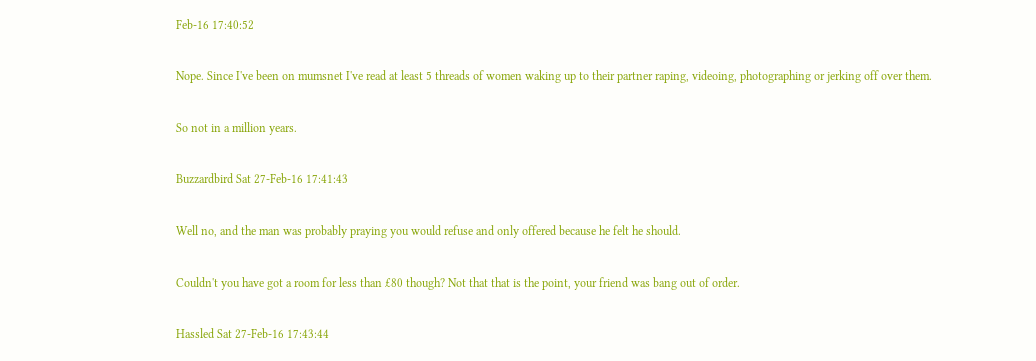Feb-16 17:40:52

Nope. Since I've been on mumsnet I've read at least 5 threads of women waking up to their partner raping, videoing, photographing or jerking off over them.

So not in a million years.

Buzzardbird Sat 27-Feb-16 17:41:43

Well no, and the man was probably praying you would refuse and only offered because he felt he should.

Couldn't you have got a room for less than £80 though? Not that that is the point, your friend was bang out of order.

Hassled Sat 27-Feb-16 17:43:44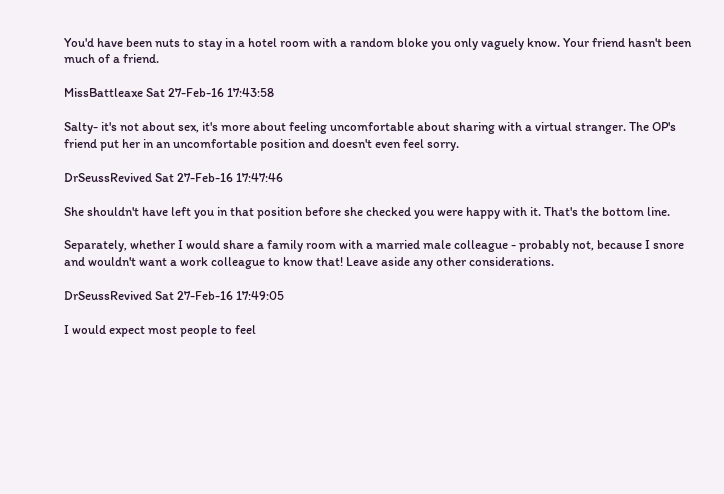You'd have been nuts to stay in a hotel room with a random bloke you only vaguely know. Your friend hasn't been much of a friend.

MissBattleaxe Sat 27-Feb-16 17:43:58

Salty- it's not about sex, it's more about feeling uncomfortable about sharing with a virtual stranger. The OP's friend put her in an uncomfortable position and doesn't even feel sorry.

DrSeussRevived Sat 27-Feb-16 17:47:46

She shouldn't have left you in that position before she checked you were happy with it. That's the bottom line.

Separately, whether I would share a family room with a married male colleague - probably not, because I snore and wouldn't want a work colleague to know that! Leave aside any other considerations.

DrSeussRevived Sat 27-Feb-16 17:49:05

I would expect most people to feel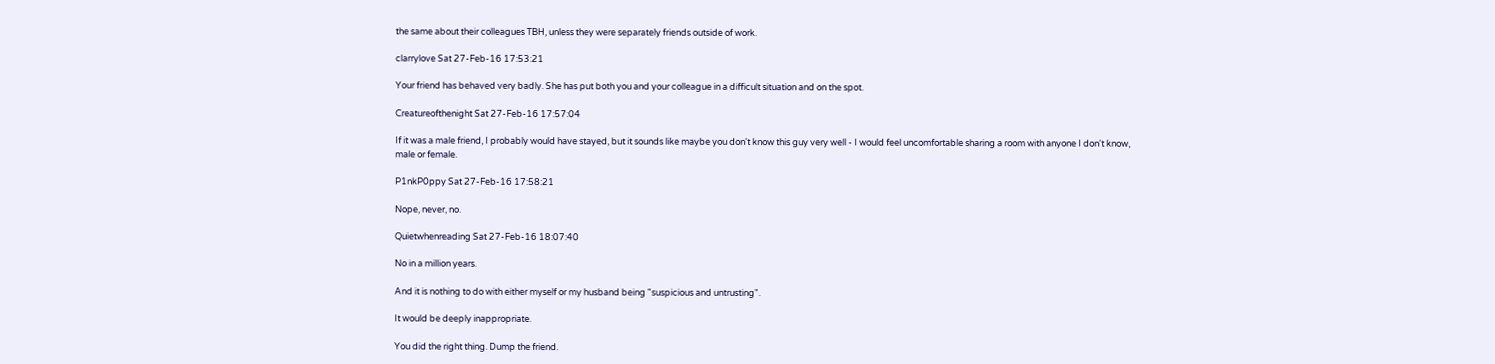the same about their colleagues TBH, unless they were separately friends outside of work.

clarrylove Sat 27-Feb-16 17:53:21

Your friend has behaved very badly. She has put both you and your colleague in a difficult situation and on the spot.

Creatureofthenight Sat 27-Feb-16 17:57:04

If it was a male friend, I probably would have stayed, but it sounds like maybe you don't know this guy very well - I would feel uncomfortable sharing a room with anyone I don't know, male or female.

P1nkP0ppy Sat 27-Feb-16 17:58:21

Nope, never, no.

Quietwhenreading Sat 27-Feb-16 18:07:40

No in a million years.

And it is nothing to do with either myself or my husband being "suspicious and untrusting".

It would be deeply inappropriate.

You did the right thing. Dump the friend.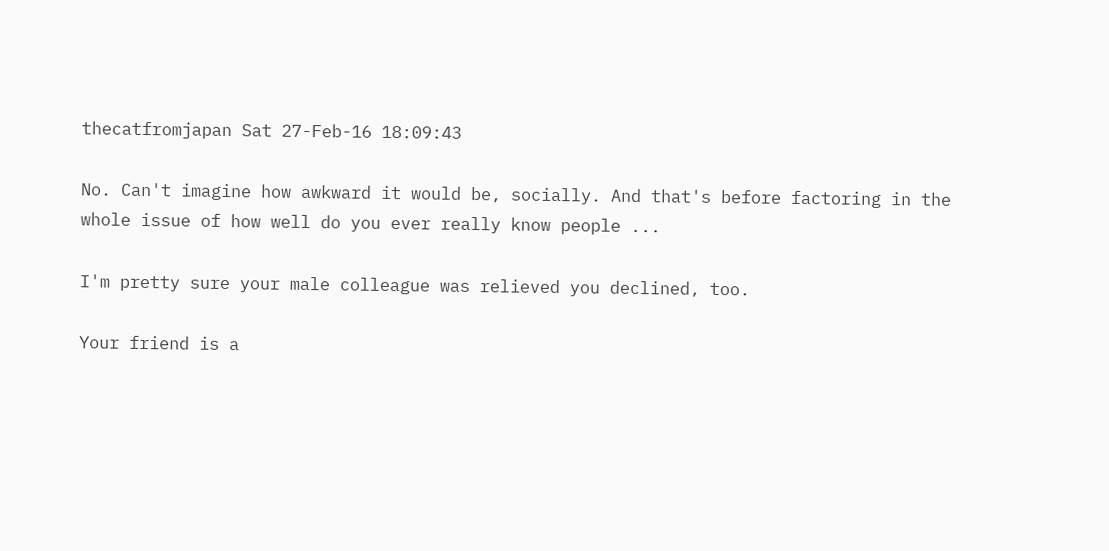thecatfromjapan Sat 27-Feb-16 18:09:43

No. Can't imagine how awkward it would be, socially. And that's before factoring in the whole issue of how well do you ever really know people ...

I'm pretty sure your male colleague was relieved you declined, too.

Your friend is a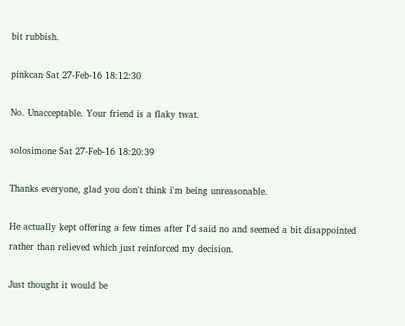bit rubbish.

pinkcan Sat 27-Feb-16 18:12:30

No. Unacceptable. Your friend is a flaky twat.

solosimone Sat 27-Feb-16 18:20:39

Thanks everyone, glad you don't think i'm being unreasonable.

He actually kept offering a few times after I'd said no and seemed a bit disappointed rather than relieved which just reinforced my decision.

Just thought it would be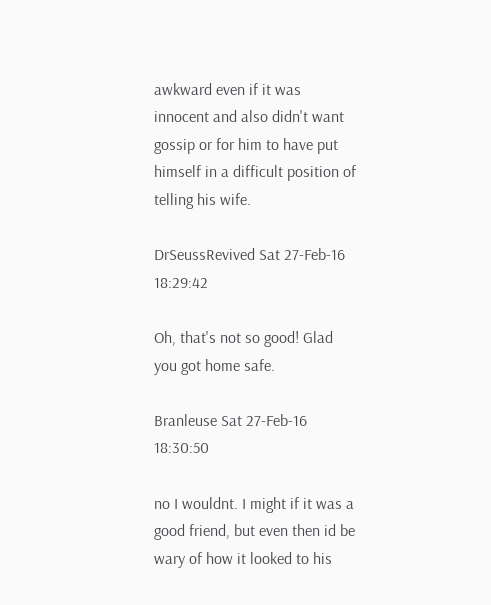awkward even if it was innocent and also didn't want gossip or for him to have put himself in a difficult position of telling his wife.

DrSeussRevived Sat 27-Feb-16 18:29:42

Oh, that's not so good! Glad you got home safe.

Branleuse Sat 27-Feb-16 18:30:50

no I wouldnt. I might if it was a good friend, but even then id be wary of how it looked to his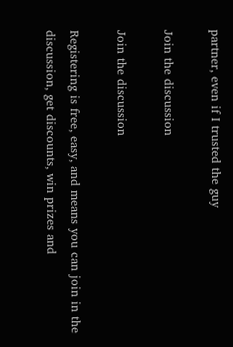partner, even if I trusted the guy

Join the discussion

Join the discussion

Registering is free, easy, and means you can join in the discussion, get discounts, win prizes and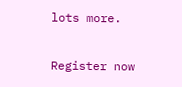lots more.

Register now